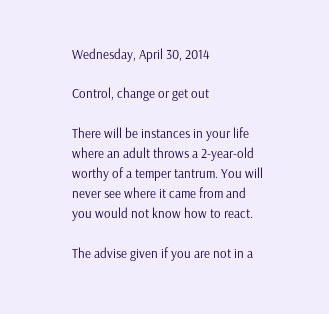Wednesday, April 30, 2014

Control, change or get out

There will be instances in your life where an adult throws a 2-year-old worthy of a temper tantrum. You will never see where it came from and you would not know how to react.

The advise given if you are not in a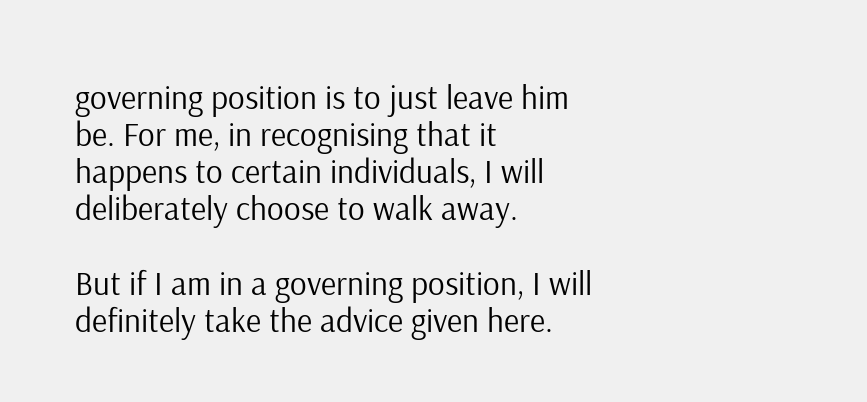governing position is to just leave him be. For me, in recognising that it happens to certain individuals, I will deliberately choose to walk away.

But if I am in a governing position, I will definitely take the advice given here.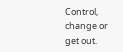Control, change or get out.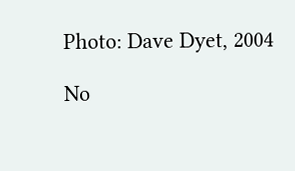Photo: Dave Dyet, 2004

No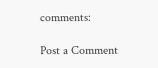comments:

Post a Comment